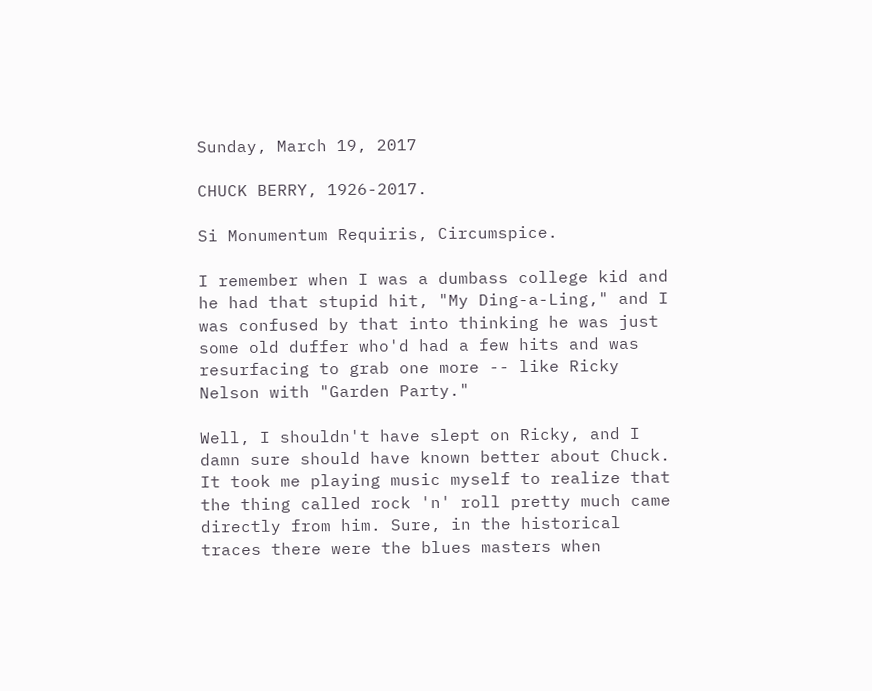Sunday, March 19, 2017

CHUCK BERRY, 1926-2017.

Si Monumentum Requiris, Circumspice.

I remember when I was a dumbass college kid and he had that stupid hit, "My Ding-a-Ling," and I was confused by that into thinking he was just some old duffer who'd had a few hits and was resurfacing to grab one more -- like Ricky Nelson with "Garden Party."

Well, I shouldn't have slept on Ricky, and I damn sure should have known better about Chuck. It took me playing music myself to realize that the thing called rock 'n' roll pretty much came directly from him. Sure, in the historical traces there were the blues masters when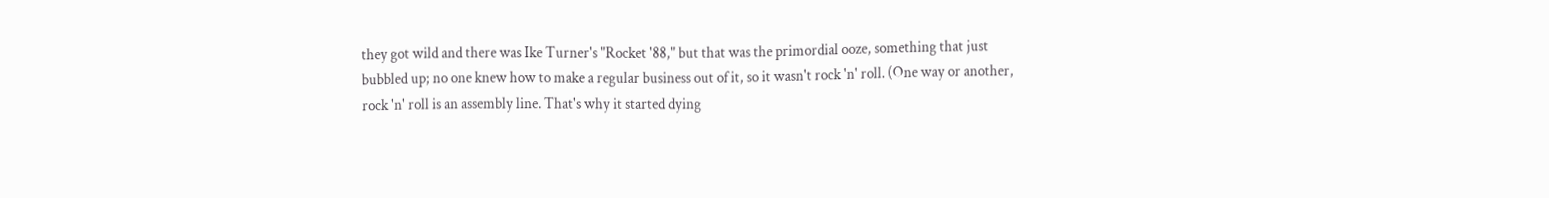they got wild and there was Ike Turner's "Rocket '88," but that was the primordial ooze, something that just bubbled up; no one knew how to make a regular business out of it, so it wasn't rock 'n' roll. (One way or another, rock 'n' roll is an assembly line. That's why it started dying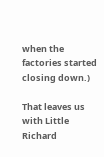when the factories started closing down.)

That leaves us with Little Richard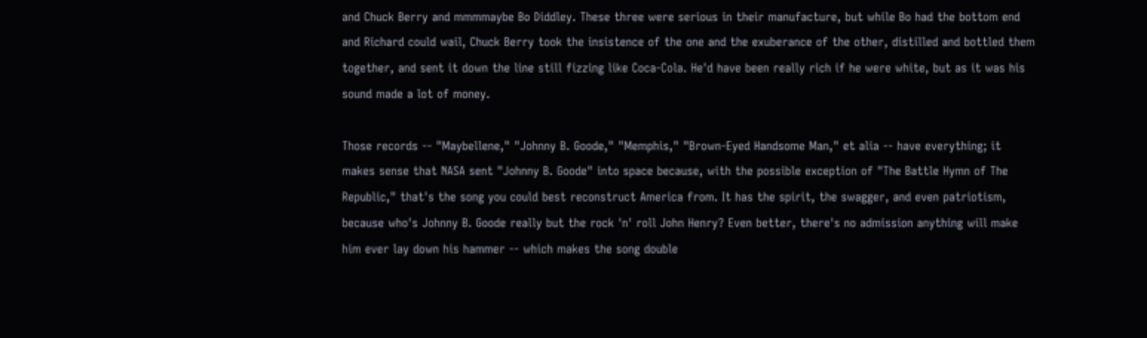and Chuck Berry and mmmmaybe Bo Diddley. These three were serious in their manufacture, but while Bo had the bottom end and Richard could wail, Chuck Berry took the insistence of the one and the exuberance of the other, distilled and bottled them together, and sent it down the line still fizzing like Coca-Cola. He'd have been really rich if he were white, but as it was his sound made a lot of money.

Those records -- "Maybellene," "Johnny B. Goode," "Memphis," "Brown-Eyed Handsome Man," et alia -- have everything; it makes sense that NASA sent "Johnny B. Goode" into space because, with the possible exception of "The Battle Hymn of The Republic," that's the song you could best reconstruct America from. It has the spirit, the swagger, and even patriotism, because who's Johnny B. Goode really but the rock 'n' roll John Henry? Even better, there's no admission anything will make him ever lay down his hammer -- which makes the song double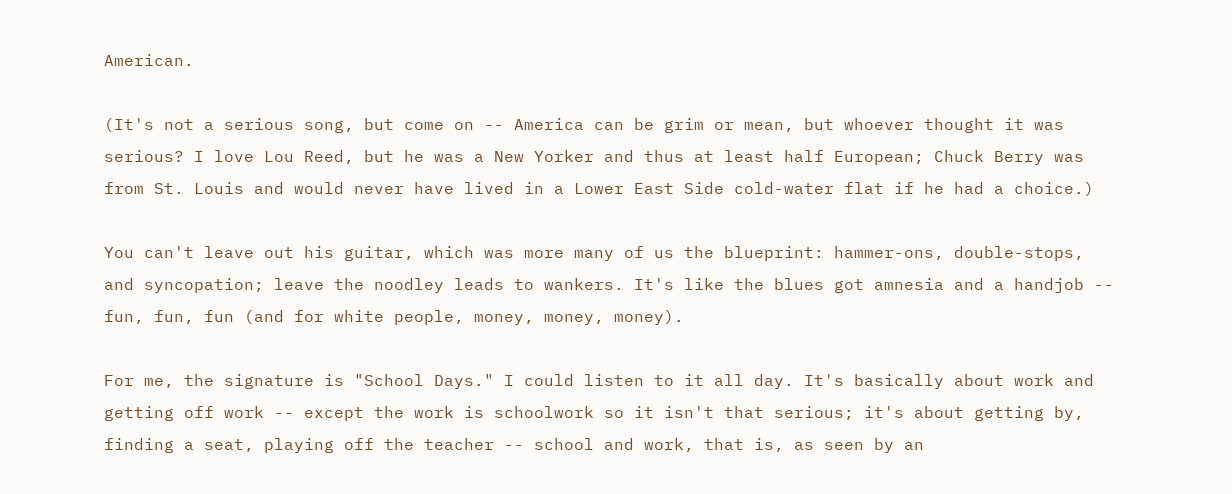American.

(It's not a serious song, but come on -- America can be grim or mean, but whoever thought it was serious? I love Lou Reed, but he was a New Yorker and thus at least half European; Chuck Berry was from St. Louis and would never have lived in a Lower East Side cold-water flat if he had a choice.)

You can't leave out his guitar, which was more many of us the blueprint: hammer-ons, double-stops, and syncopation; leave the noodley leads to wankers. It's like the blues got amnesia and a handjob -- fun, fun, fun (and for white people, money, money, money).

For me, the signature is "School Days." I could listen to it all day. It's basically about work and getting off work -- except the work is schoolwork so it isn't that serious; it's about getting by, finding a seat, playing off the teacher -- school and work, that is, as seen by an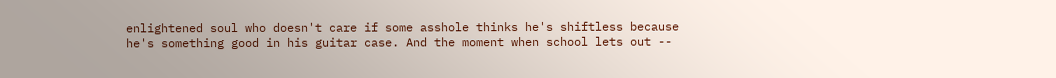enlightened soul who doesn't care if some asshole thinks he's shiftless because he's something good in his guitar case. And the moment when school lets out --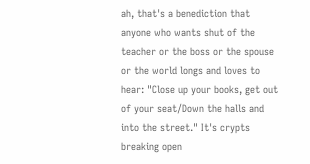ah, that's a benediction that anyone who wants shut of the teacher or the boss or the spouse or the world longs and loves to hear: "Close up your books, get out of your seat/Down the halls and into the street." It's crypts breaking open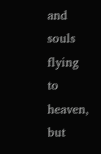and souls flying to heaven, but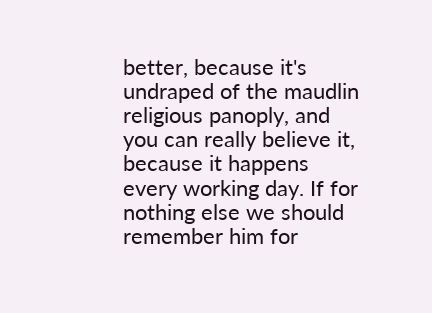better, because it's undraped of the maudlin religious panoply, and you can really believe it, because it happens every working day. If for nothing else we should remember him for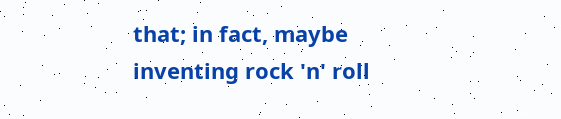that; in fact, maybe inventing rock 'n' roll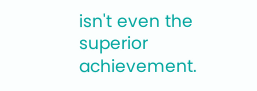isn't even the superior achievement.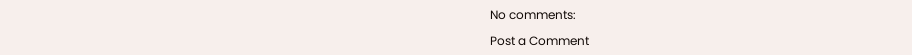No comments:

Post a Comment